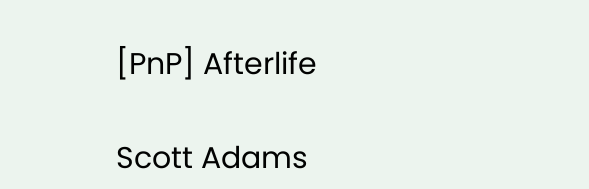[PnP] Afterlife

Scott Adams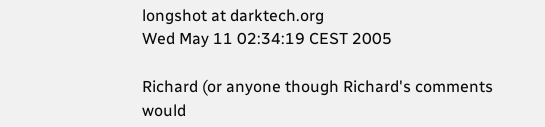longshot at darktech.org
Wed May 11 02:34:19 CEST 2005

Richard (or anyone though Richard's comments would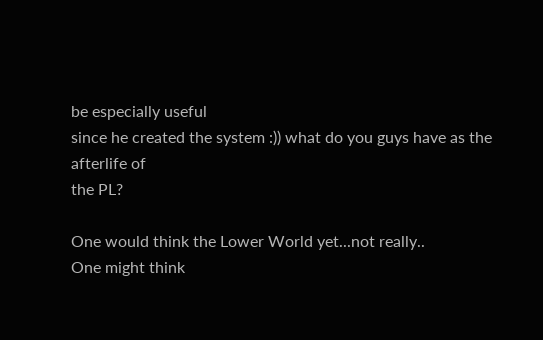be especially useful
since he created the system :)) what do you guys have as the afterlife of
the PL?

One would think the Lower World yet...not really..
One might think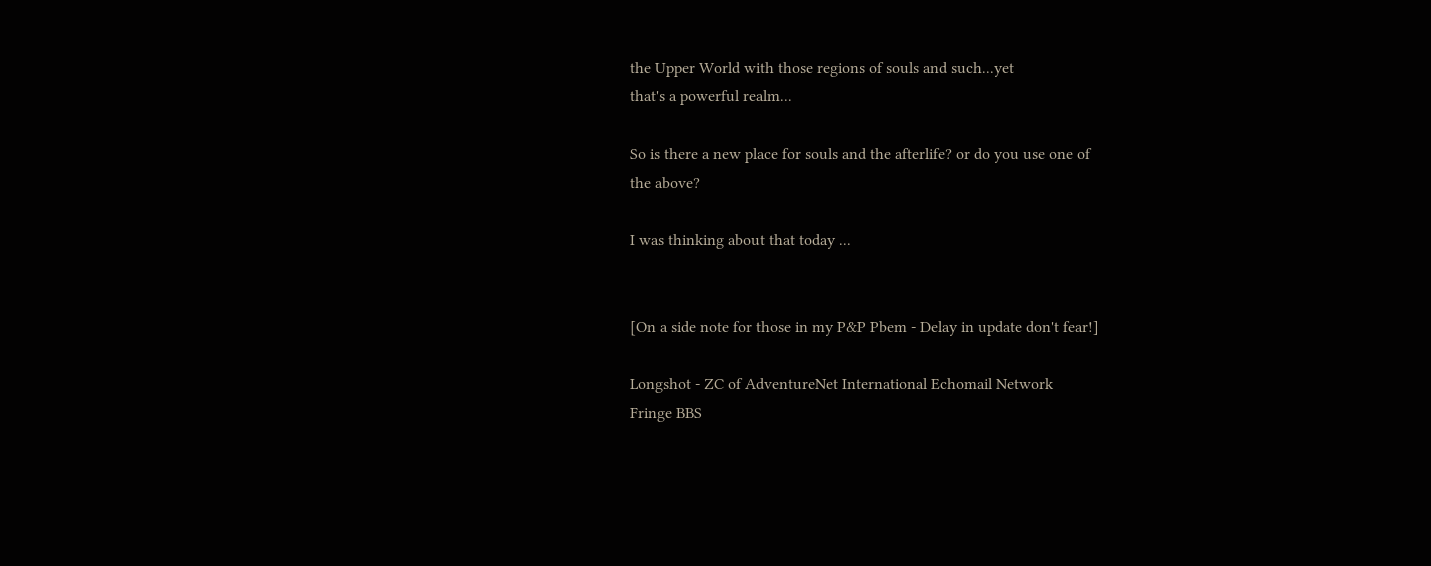the Upper World with those regions of souls and such...yet
that's a powerful realm...

So is there a new place for souls and the afterlife? or do you use one of
the above?

I was thinking about that today ...


[On a side note for those in my P&P Pbem - Delay in update don't fear!]

Longshot - ZC of AdventureNet International Echomail Network
Fringe BBS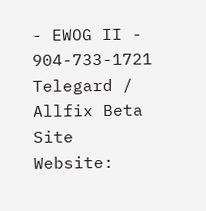- EWOG II - 904-733-1721
Telegard / Allfix Beta Site
Website: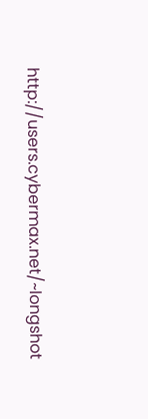http://users.cybermax.net/~longshot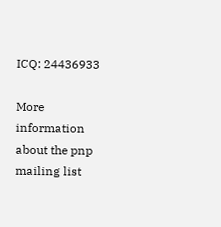ICQ: 24436933

More information about the pnp mailing list